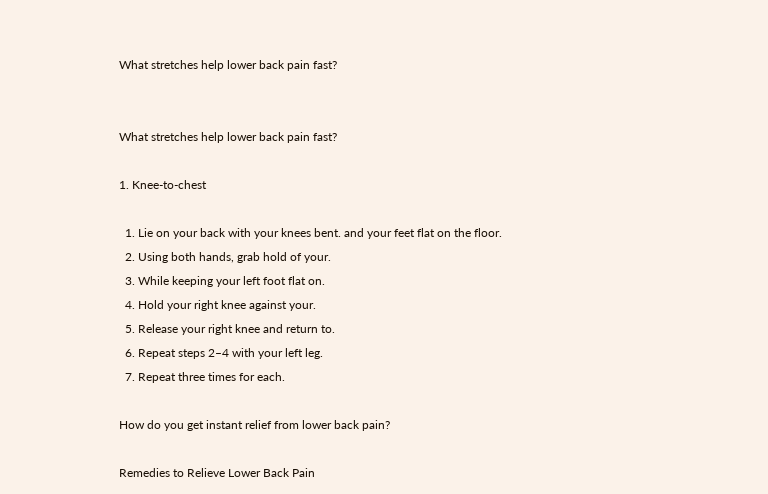What stretches help lower back pain fast?


What stretches help lower back pain fast?

1. Knee-to-chest

  1. Lie on your back with your knees bent. and your feet flat on the floor.
  2. Using both hands, grab hold of your.
  3. While keeping your left foot flat on.
  4. Hold your right knee against your.
  5. Release your right knee and return to.
  6. Repeat steps 2–4 with your left leg.
  7. Repeat three times for each.

How do you get instant relief from lower back pain?

Remedies to Relieve Lower Back Pain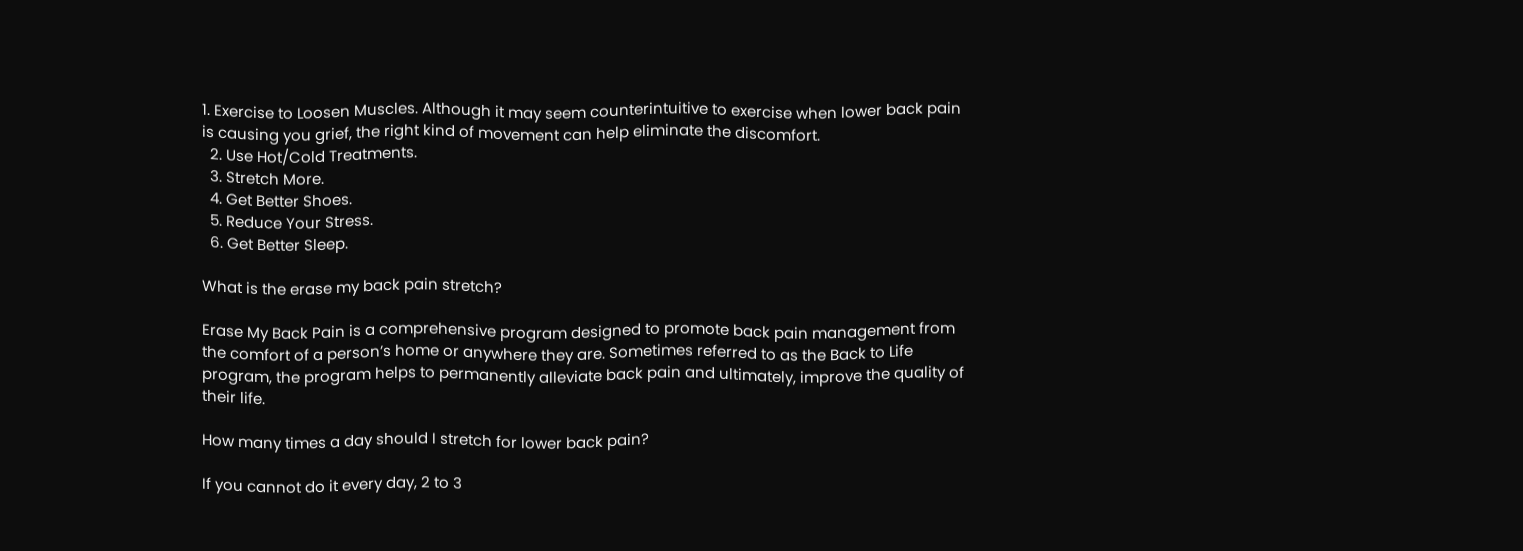1. Exercise to Loosen Muscles. Although it may seem counterintuitive to exercise when lower back pain is causing you grief, the right kind of movement can help eliminate the discomfort.
  2. Use Hot/Cold Treatments.
  3. Stretch More.
  4. Get Better Shoes.
  5. Reduce Your Stress.
  6. Get Better Sleep.

What is the erase my back pain stretch?

Erase My Back Pain is a comprehensive program designed to promote back pain management from the comfort of a person’s home or anywhere they are. Sometimes referred to as the Back to Life program, the program helps to permanently alleviate back pain and ultimately, improve the quality of their life.

How many times a day should I stretch for lower back pain?

If you cannot do it every day, 2 to 3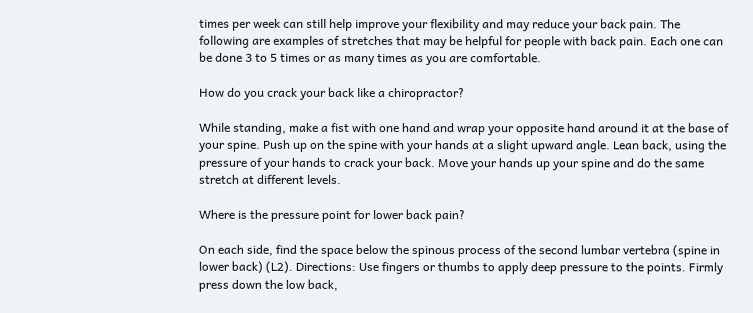times per week can still help improve your flexibility and may reduce your back pain. The following are examples of stretches that may be helpful for people with back pain. Each one can be done 3 to 5 times or as many times as you are comfortable.

How do you crack your back like a chiropractor?

While standing, make a fist with one hand and wrap your opposite hand around it at the base of your spine. Push up on the spine with your hands at a slight upward angle. Lean back, using the pressure of your hands to crack your back. Move your hands up your spine and do the same stretch at different levels.

Where is the pressure point for lower back pain?

On each side, find the space below the spinous process of the second lumbar vertebra (spine in lower back) (L2). Directions: Use fingers or thumbs to apply deep pressure to the points. Firmly press down the low back,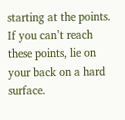starting at the points. If you can’t reach these points, lie on your back on a hard surface.